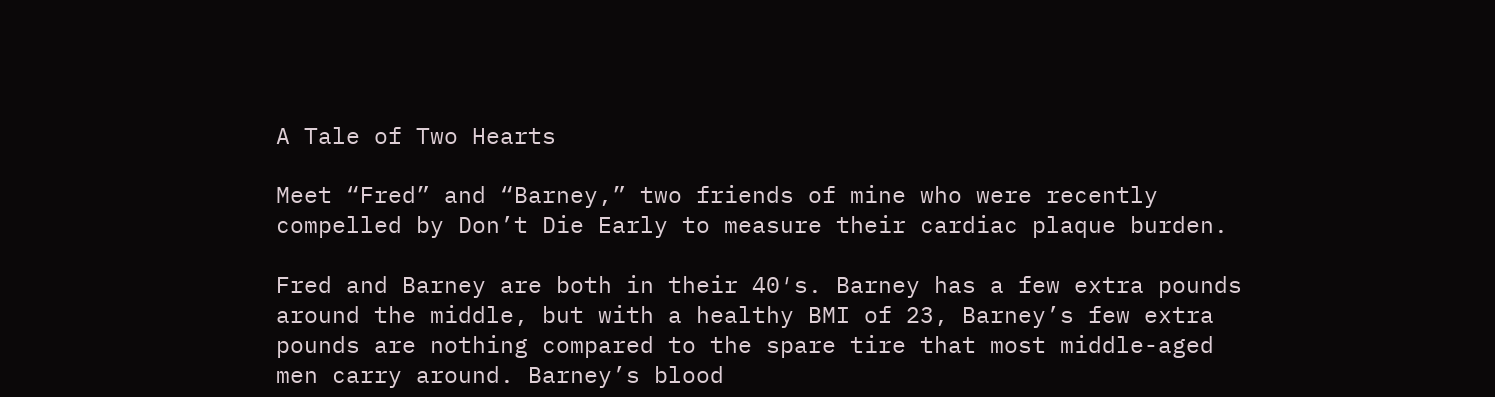A Tale of Two Hearts

Meet “Fred” and “Barney,” two friends of mine who were recently compelled by Don’t Die Early to measure their cardiac plaque burden.

Fred and Barney are both in their 40′s. Barney has a few extra pounds around the middle, but with a healthy BMI of 23, Barney’s few extra pounds are nothing compared to the spare tire that most middle-aged men carry around. Barney’s blood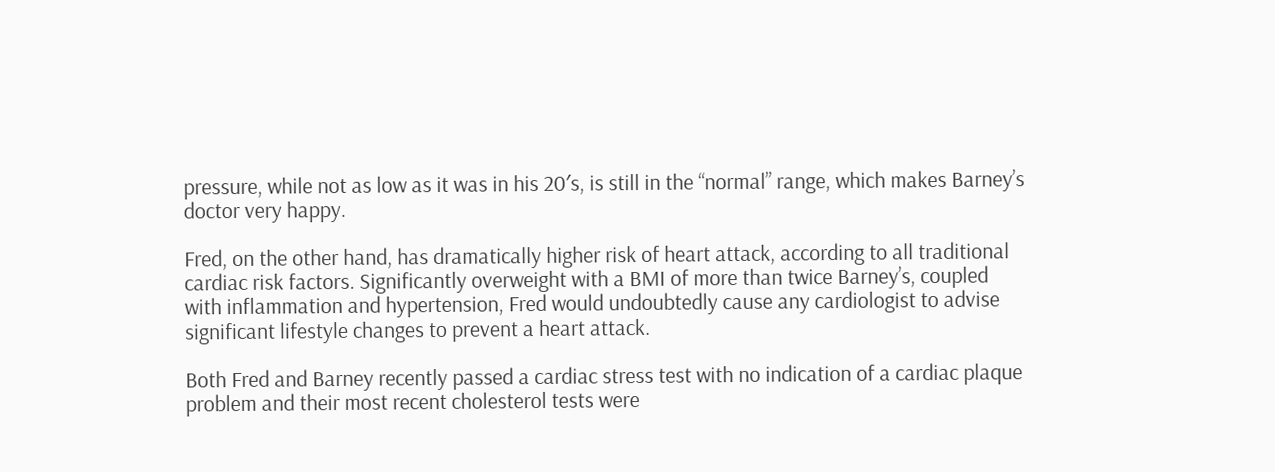pressure, while not as low as it was in his 20′s, is still in the “normal” range, which makes Barney’s doctor very happy.

Fred, on the other hand, has dramatically higher risk of heart attack, according to all traditional cardiac risk factors. Significantly overweight with a BMI of more than twice Barney’s, coupled with inflammation and hypertension, Fred would undoubtedly cause any cardiologist to advise significant lifestyle changes to prevent a heart attack.

Both Fred and Barney recently passed a cardiac stress test with no indication of a cardiac plaque problem and their most recent cholesterol tests were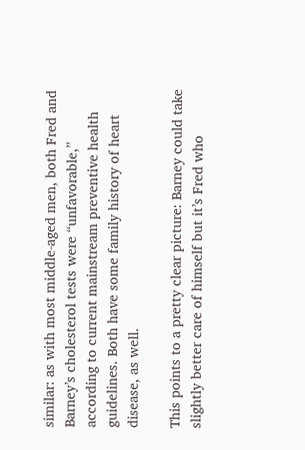similar: as with most middle-aged men, both Fred and Barney’s cholesterol tests were “unfavorable,” according to current mainstream preventive health guidelines. Both have some family history of heart disease, as well.

This points to a pretty clear picture: Barney could take slightly better care of himself but it’s Fred who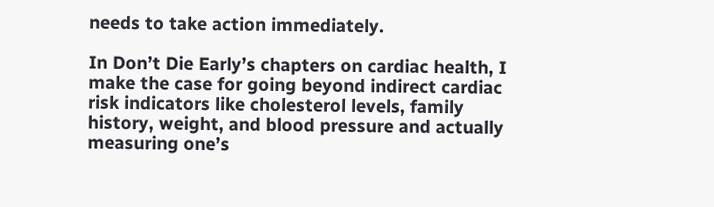needs to take action immediately.

In Don’t Die Early’s chapters on cardiac health, I make the case for going beyond indirect cardiac risk indicators like cholesterol levels, family history, weight, and blood pressure and actually measuring one’s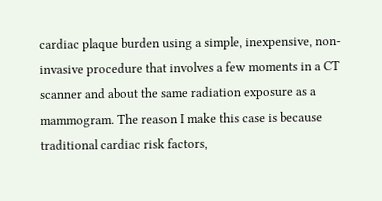cardiac plaque burden using a simple, inexpensive, non-invasive procedure that involves a few moments in a CT scanner and about the same radiation exposure as a mammogram. The reason I make this case is because traditional cardiac risk factors,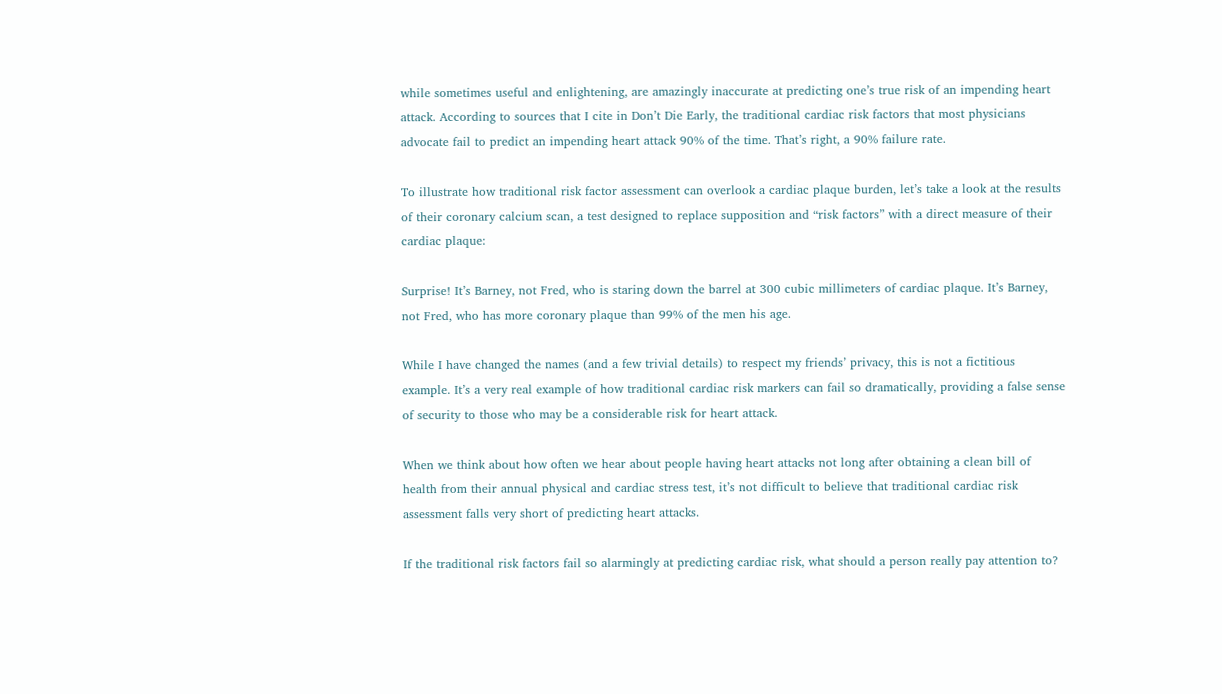while sometimes useful and enlightening, are amazingly inaccurate at predicting one’s true risk of an impending heart attack. According to sources that I cite in Don’t Die Early, the traditional cardiac risk factors that most physicians advocate fail to predict an impending heart attack 90% of the time. That’s right, a 90% failure rate.

To illustrate how traditional risk factor assessment can overlook a cardiac plaque burden, let’s take a look at the results of their coronary calcium scan, a test designed to replace supposition and “risk factors” with a direct measure of their cardiac plaque:

Surprise! It’s Barney, not Fred, who is staring down the barrel at 300 cubic millimeters of cardiac plaque. It’s Barney, not Fred, who has more coronary plaque than 99% of the men his age.

While I have changed the names (and a few trivial details) to respect my friends’ privacy, this is not a fictitious example. It’s a very real example of how traditional cardiac risk markers can fail so dramatically, providing a false sense of security to those who may be a considerable risk for heart attack.

When we think about how often we hear about people having heart attacks not long after obtaining a clean bill of health from their annual physical and cardiac stress test, it’s not difficult to believe that traditional cardiac risk assessment falls very short of predicting heart attacks.

If the traditional risk factors fail so alarmingly at predicting cardiac risk, what should a person really pay attention to?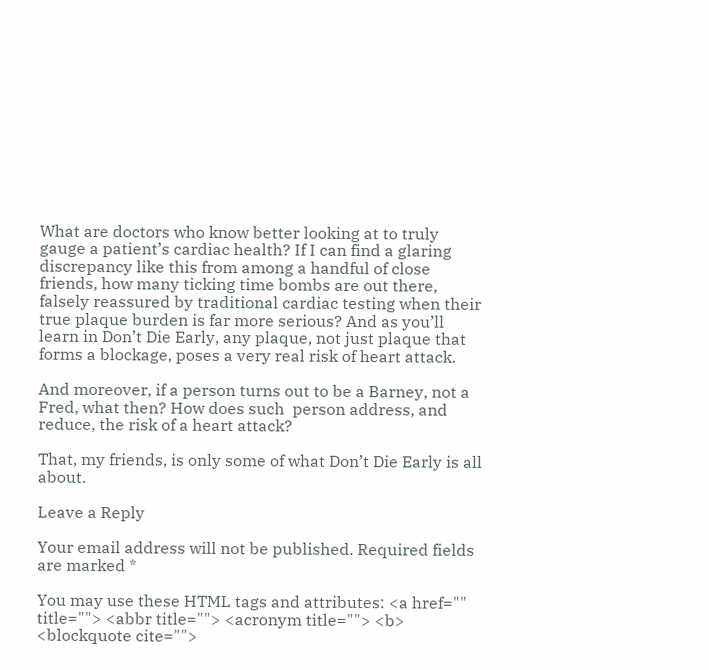What are doctors who know better looking at to truly gauge a patient’s cardiac health? If I can find a glaring discrepancy like this from among a handful of close friends, how many ticking time bombs are out there, falsely reassured by traditional cardiac testing when their true plaque burden is far more serious? And as you’ll learn in Don’t Die Early, any plaque, not just plaque that forms a blockage, poses a very real risk of heart attack.

And moreover, if a person turns out to be a Barney, not a Fred, what then? How does such  person address, and reduce, the risk of a heart attack?

That, my friends, is only some of what Don’t Die Early is all about.

Leave a Reply

Your email address will not be published. Required fields are marked *

You may use these HTML tags and attributes: <a href="" title=""> <abbr title=""> <acronym title=""> <b> <blockquote cite="">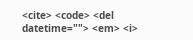<cite> <code> <del datetime=""> <em> <i>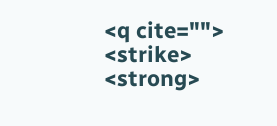<q cite=""> <strike> <strong>